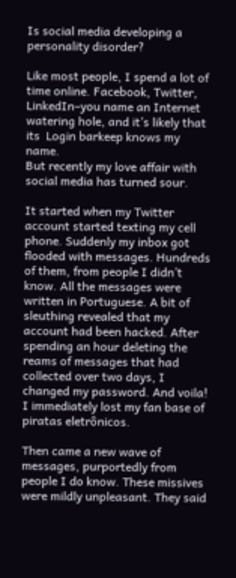Is social media developing a personality disorder?

Like most people, I spend a lot of time online. Facebook, Twitter, LinkedIn–you name an Internet watering hole, and it’s likely that its  Login barkeep knows my name.
But recently my love affair with social media has turned sour.

It started when my Twitter account started texting my cell phone. Suddenly my inbox got flooded with messages. Hundreds of them, from people I didn’t know. All the messages were written in Portuguese. A bit of sleuthing revealed that my account had been hacked. After spending an hour deleting the reams of messages that had collected over two days, I changed my password. And voila! I immediately lost my fan base of piratas eletrônicos.

Then came a new wave of messages, purportedly from people I do know. These missives were mildly unpleasant. They said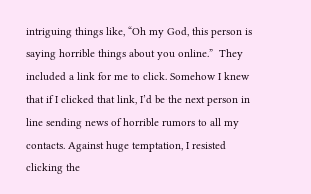intriguing things like, “Oh my God, this person is saying horrible things about you online.”  They included a link for me to click. Somehow I knew that if I clicked that link, I’d be the next person in line sending news of horrible rumors to all my contacts. Against huge temptation, I resisted clicking the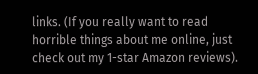links. (If you really want to read horrible things about me online, just check out my 1-star Amazon reviews).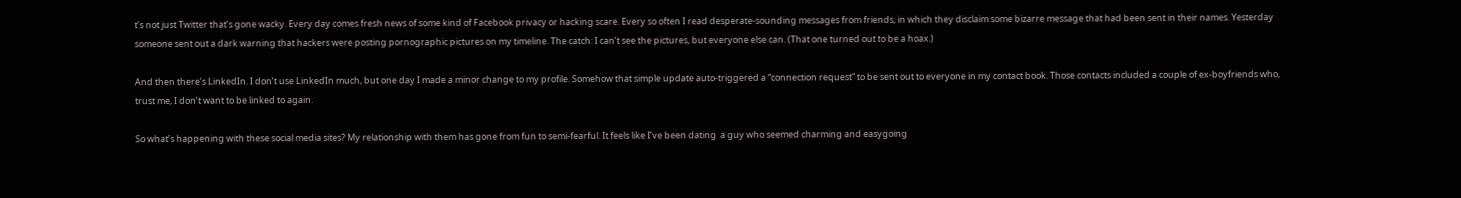t’s not just Twitter that’s gone wacky. Every day comes fresh news of some kind of Facebook privacy or hacking scare. Every so often I read desperate-sounding messages from friends, in which they disclaim some bizarre message that had been sent in their names. Yesterday someone sent out a dark warning that hackers were posting pornographic pictures on my timeline. The catch: I can’t see the pictures, but everyone else can. (That one turned out to be a hoax.)

And then there’s LinkedIn. I don’t use LinkedIn much, but one day I made a minor change to my profile. Somehow that simple update auto-triggered a “connection request” to be sent out to everyone in my contact book. Those contacts included a couple of ex-boyfriends who, trust me, I don’t want to be linked to again.

So what’s happening with these social media sites? My relationship with them has gone from fun to semi-fearful. It feels like I’ve been dating  a guy who seemed charming and easygoing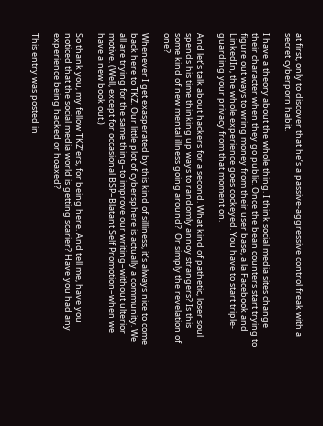at first, only to discover that he’s a passive-aggressive control freak with a secret cyberporn habit.

I have a theory about the whole thing. I think social media sites change their character when they go public. Once the bean counters start trying to figure out ways to wring money from their user base, a la Facebook and LinkedIn, the whole experience goes cockeyed. You have to start triple-guarding your privacy from that moment on.

And let’s talk about hackers for a second. What kind of pathetic, loser soul spends his time thinking up ways to randomly annoy strangers? Is this some kind of new mental illness going around?  Or simply the revelation of one?

Whenever I get exasperated by this kind of silliness, it’s always nice to come back here to TKZ. Our little plot of cybersphere is actually a community. We all are trying for the same thing–to improve our writing–without ulterior motive. (Well, except for occasional BSP–Blatant Self Promotion–when we have a new book out.)

So thank you, my fellow TKZ’ers, for being here. And tell me, have you noticed that the social media world is getting scarier? Have you had any experience being hacked or hoaxed?

This entry was posted in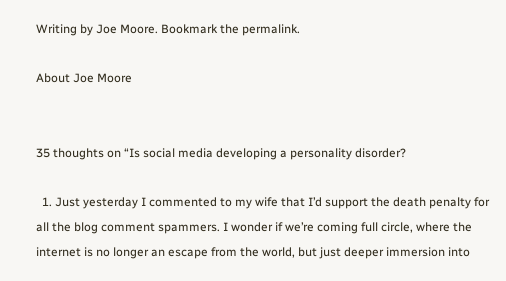Writing by Joe Moore. Bookmark the permalink.

About Joe Moore


35 thoughts on “Is social media developing a personality disorder?

  1. Just yesterday I commented to my wife that I’d support the death penalty for all the blog comment spammers. I wonder if we’re coming full circle, where the internet is no longer an escape from the world, but just deeper immersion into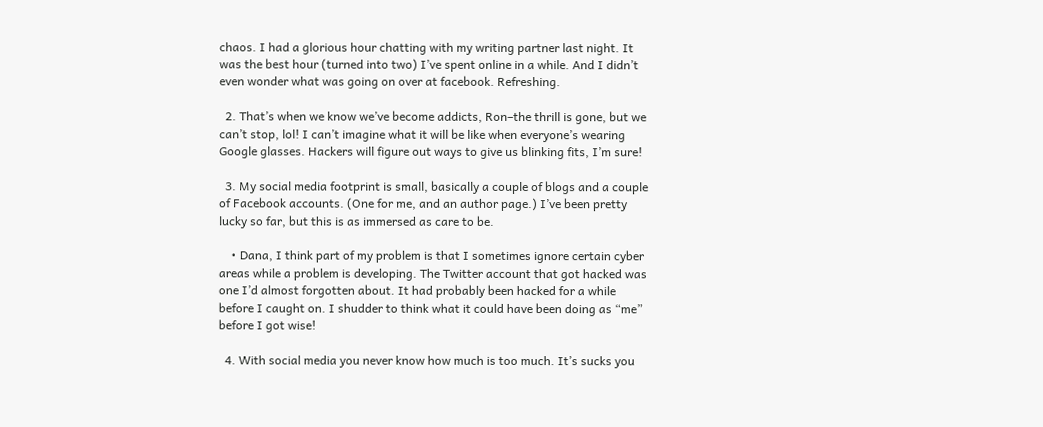chaos. I had a glorious hour chatting with my writing partner last night. It was the best hour (turned into two) I’ve spent online in a while. And I didn’t even wonder what was going on over at facebook. Refreshing.

  2. That’s when we know we’ve become addicts, Ron–the thrill is gone, but we can’t stop, lol! I can’t imagine what it will be like when everyone’s wearing Google glasses. Hackers will figure out ways to give us blinking fits, I’m sure!

  3. My social media footprint is small, basically a couple of blogs and a couple of Facebook accounts. (One for me, and an author page.) I’ve been pretty lucky so far, but this is as immersed as care to be.

    • Dana, I think part of my problem is that I sometimes ignore certain cyber areas while a problem is developing. The Twitter account that got hacked was one I’d almost forgotten about. It had probably been hacked for a while before I caught on. I shudder to think what it could have been doing as “me” before I got wise!

  4. With social media you never know how much is too much. It’s sucks you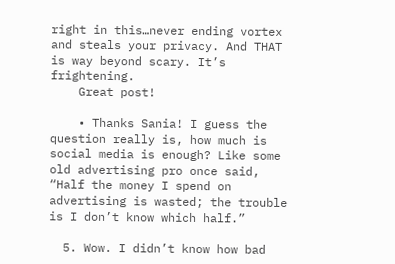right in this…never ending vortex and steals your privacy. And THAT is way beyond scary. It’s frightening.
    Great post!

    • Thanks Sania! I guess the question really is, how much is social media is enough? Like some old advertising pro once said, “Half the money I spend on advertising is wasted; the trouble is I don’t know which half.”

  5. Wow. I didn’t know how bad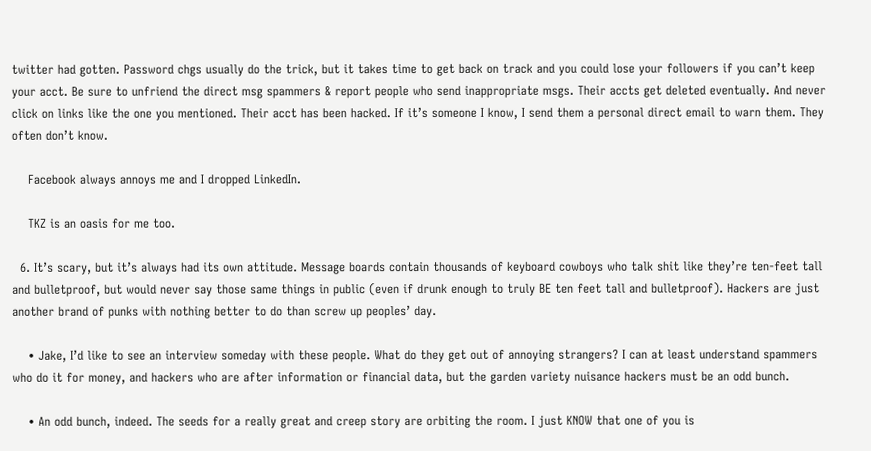twitter had gotten. Password chgs usually do the trick, but it takes time to get back on track and you could lose your followers if you can’t keep your acct. Be sure to unfriend the direct msg spammers & report people who send inappropriate msgs. Their accts get deleted eventually. And never click on links like the one you mentioned. Their acct has been hacked. If it’s someone I know, I send them a personal direct email to warn them. They often don’t know.

    Facebook always annoys me and I dropped LinkedIn.

    TKZ is an oasis for me too.

  6. It’s scary, but it’s always had its own attitude. Message boards contain thousands of keyboard cowboys who talk shit like they’re ten-feet tall and bulletproof, but would never say those same things in public (even if drunk enough to truly BE ten feet tall and bulletproof). Hackers are just another brand of punks with nothing better to do than screw up peoples’ day.

    • Jake, I’d like to see an interview someday with these people. What do they get out of annoying strangers? I can at least understand spammers who do it for money, and hackers who are after information or financial data, but the garden variety nuisance hackers must be an odd bunch.

    • An odd bunch, indeed. The seeds for a really great and creep story are orbiting the room. I just KNOW that one of you is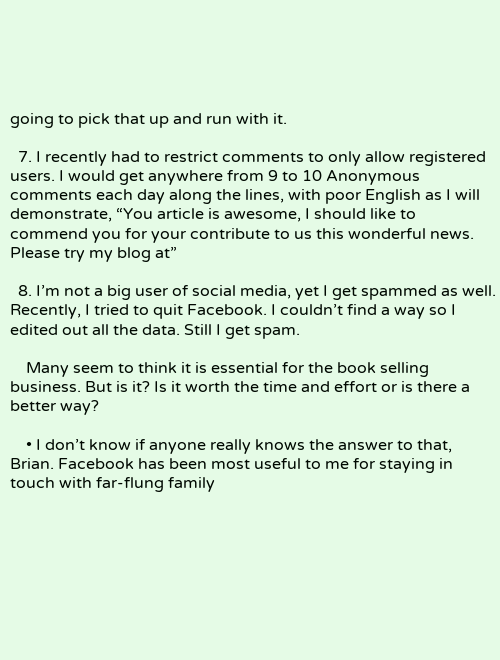going to pick that up and run with it.

  7. I recently had to restrict comments to only allow registered users. I would get anywhere from 9 to 10 Anonymous comments each day along the lines, with poor English as I will demonstrate, “You article is awesome, I should like to commend you for your contribute to us this wonderful news. Please try my blog at”

  8. I’m not a big user of social media, yet I get spammed as well. Recently, I tried to quit Facebook. I couldn’t find a way so I edited out all the data. Still I get spam.

    Many seem to think it is essential for the book selling business. But is it? Is it worth the time and effort or is there a better way?

    • I don’t know if anyone really knows the answer to that, Brian. Facebook has been most useful to me for staying in touch with far-flung family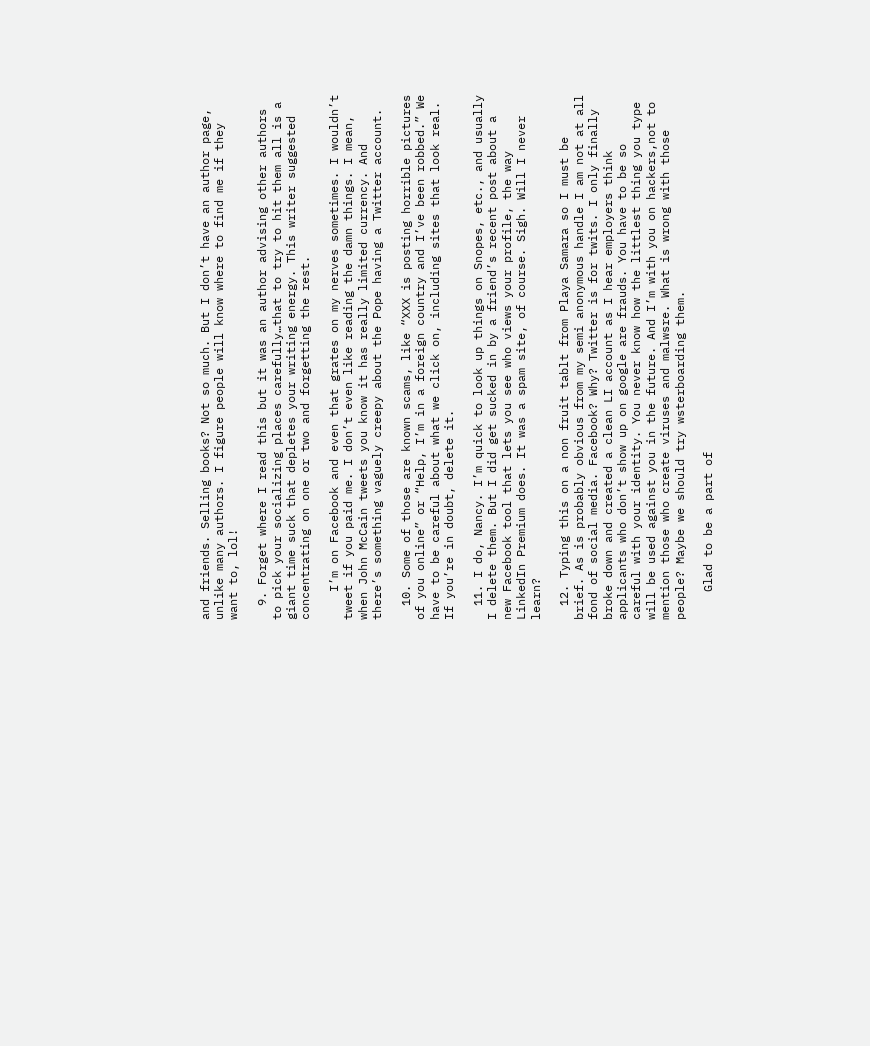and friends. Selling books? Not so much. But I don’t have an author page, unlike many authors. I figure people will know where to find me if they want to, lol!

  9. Forget where I read this but it was an author advising other authors to pick your socializing places carefully…that to try to hit them all is a giant time suck that depletes your writing energy. This writer suggested concentrating on one or two and forgetting the rest.

    I’m on Facebook and even that grates on my nerves sometimes. I wouldn’t tweet if you paid me. I don’t even like reading the damn things. I mean, when John McCain tweets you know it has really limited currency. And there’s something vaguely creepy about the Pope having a Twitter account.

  10. Some of those are known scams, like “XXX is posting horrible pictures of you online” or “Help, I’m in a foreign country and I’ve been robbed.” We have to be careful about what we click on, including sites that look real. If you’re in doubt, delete it.

  11. I do, Nancy. I’m quick to look up things on Snopes, etc., and usually I delete them. But I did get sucked in by a friend’s recent post about a new Facebook tool that lets you see who views your profile, the way LinkedIn Premium does. It was a spam site, of course. Sigh. Will I never learn?

  12. Typing this on a non fruit tablt from Playa Samara so I must be brief. As is probably obvious from my semi anonymous handle I am not at all fond of social media. Facebook? Why? Twitter is for twits. I only finally broke down and created a clean LI account as I hear employers think applicants who don’t show up on google are frauds. You have to be so careful with your identity. You never know how the littlest thing you type will be used against you in the future. And I’m with you on hackers,not to mention those who create viruses and malwsre. What is wrong with those people? Maybe we should try wsterboarding them.

    Glad to be a part of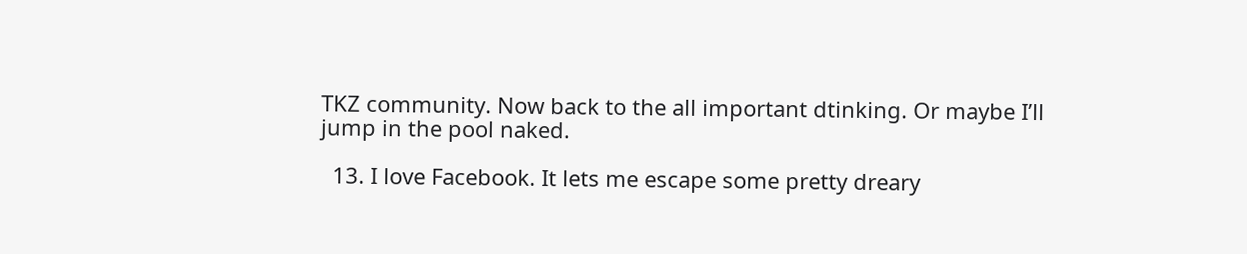TKZ community. Now back to the all important dtinking. Or maybe I’ll jump in the pool naked.

  13. I love Facebook. It lets me escape some pretty dreary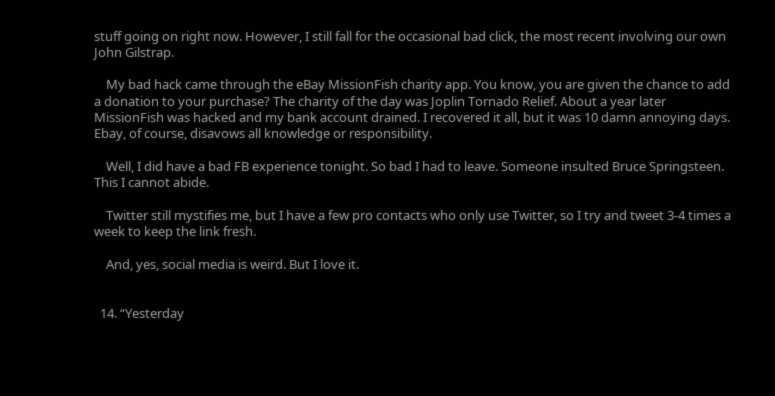stuff going on right now. However, I still fall for the occasional bad click, the most recent involving our own John Gilstrap.

    My bad hack came through the eBay MissionFish charity app. You know, you are given the chance to add a donation to your purchase? The charity of the day was Joplin Tornado Relief. About a year later MissionFish was hacked and my bank account drained. I recovered it all, but it was 10 damn annoying days. Ebay, of course, disavows all knowledge or responsibility.

    Well, I did have a bad FB experience tonight. So bad I had to leave. Someone insulted Bruce Springsteen. This I cannot abide.

    Twitter still mystifies me, but I have a few pro contacts who only use Twitter, so I try and tweet 3-4 times a week to keep the link fresh.

    And, yes, social media is weird. But I love it.


  14. “Yesterday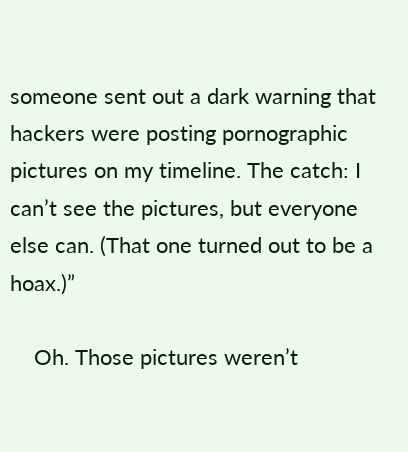someone sent out a dark warning that hackers were posting pornographic pictures on my timeline. The catch: I can’t see the pictures, but everyone else can. (That one turned out to be a hoax.)”

    Oh. Those pictures weren’t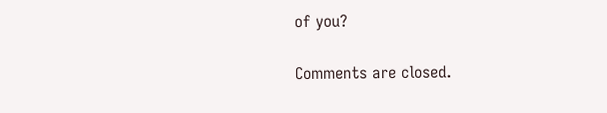of you?

Comments are closed.